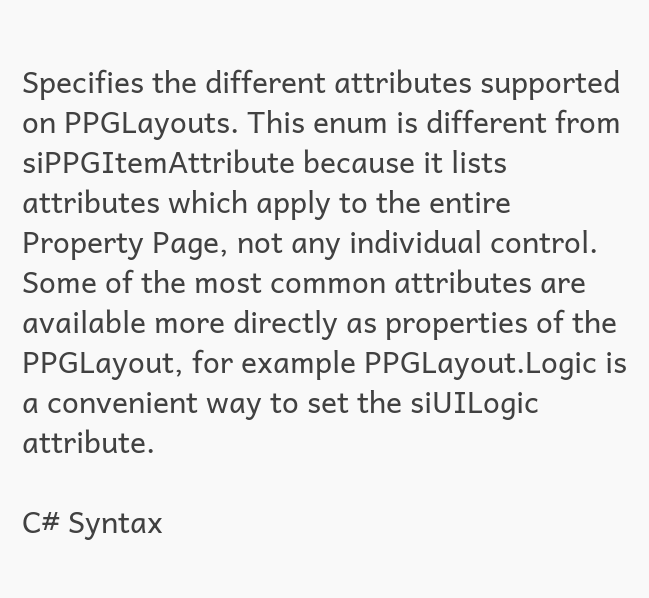Specifies the different attributes supported on PPGLayouts. This enum is different from siPPGItemAttribute because it lists attributes which apply to the entire Property Page, not any individual control. Some of the most common attributes are available more directly as properties of the PPGLayout, for example PPGLayout.Logic is a convenient way to set the siUILogic attribute.

C# Syntax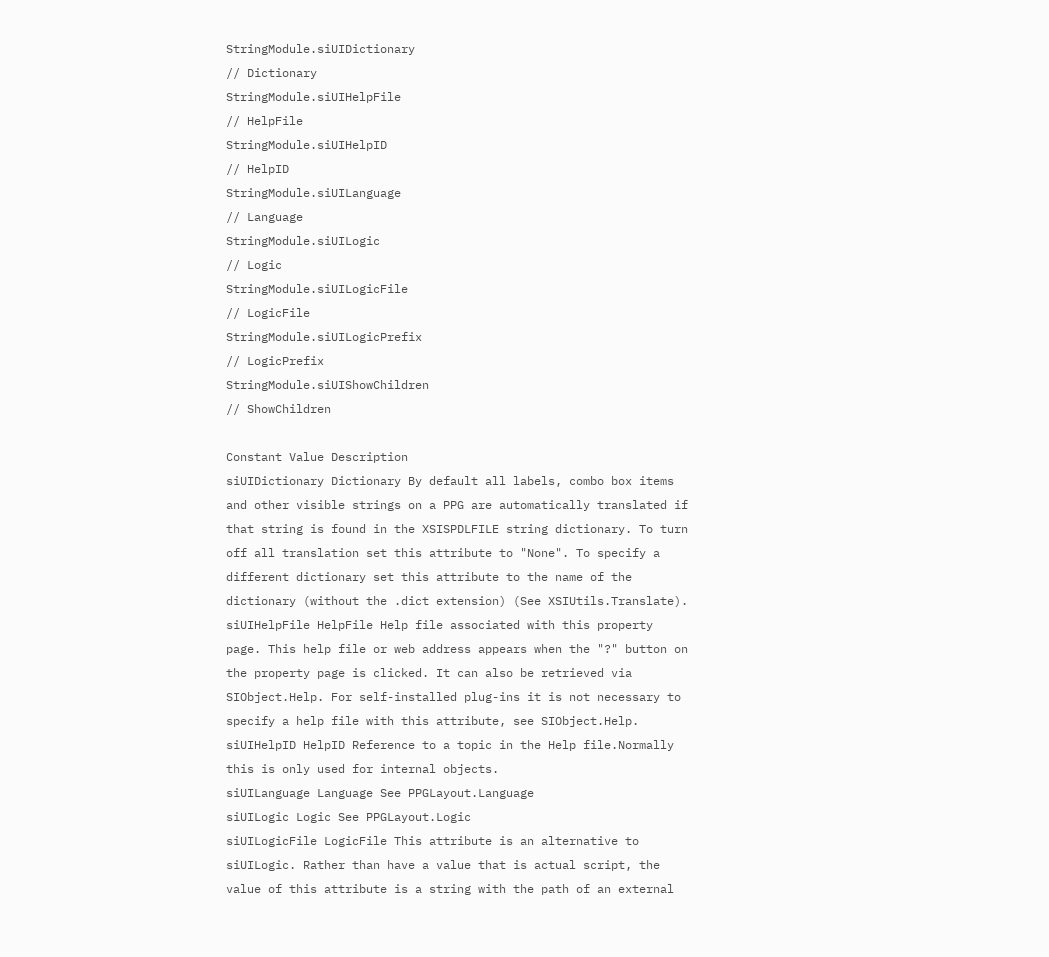StringModule.siUIDictionary                                                 // Dictionary
StringModule.siUIHelpFile                                                   // HelpFile
StringModule.siUIHelpID                                                     // HelpID
StringModule.siUILanguage                                                   // Language
StringModule.siUILogic                                                      // Logic
StringModule.siUILogicFile                                                  // LogicFile
StringModule.siUILogicPrefix                                                // LogicPrefix
StringModule.siUIShowChildren                                               // ShowChildren

Constant Value Description
siUIDictionary Dictionary By default all labels, combo box items and other visible strings on a PPG are automatically translated if that string is found in the XSISPDLFILE string dictionary. To turn off all translation set this attribute to "None". To specify a different dictionary set this attribute to the name of the dictionary (without the .dict extension) (See XSIUtils.Translate).
siUIHelpFile HelpFile Help file associated with this property page. This help file or web address appears when the "?" button on the property page is clicked. It can also be retrieved via SIObject.Help. For self-installed plug-ins it is not necessary to specify a help file with this attribute, see SIObject.Help.
siUIHelpID HelpID Reference to a topic in the Help file.Normally this is only used for internal objects.
siUILanguage Language See PPGLayout.Language
siUILogic Logic See PPGLayout.Logic
siUILogicFile LogicFile This attribute is an alternative to siUILogic. Rather than have a value that is actual script, the value of this attribute is a string with the path of an external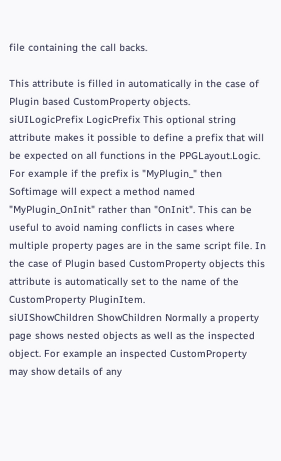file containing the call backs.

This attribute is filled in automatically in the case of Plugin based CustomProperty objects.
siUILogicPrefix LogicPrefix This optional string attribute makes it possible to define a prefix that will be expected on all functions in the PPGLayout.Logic. For example if the prefix is "MyPlugin_" then Softimage will expect a method named "MyPlugin_OnInit" rather than "OnInit". This can be useful to avoid naming conflicts in cases where multiple property pages are in the same script file. In the case of Plugin based CustomProperty objects this attribute is automatically set to the name of the CustomProperty PluginItem.
siUIShowChildren ShowChildren Normally a property page shows nested objects as well as the inspected object. For example an inspected CustomProperty may show details of any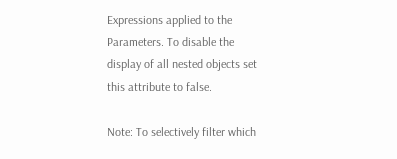Expressions applied to the Parameters. To disable the display of all nested objects set this attribute to false.

Note: To selectively filter which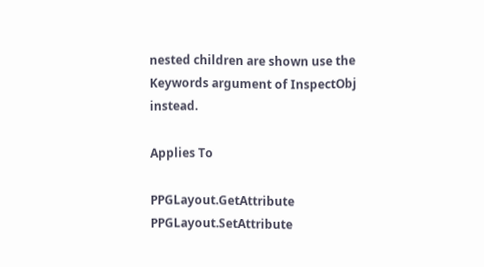nested children are shown use the Keywords argument of InspectObj instead.

Applies To

PPGLayout.GetAttribute PPGLayout.SetAttribute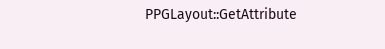PPGLayout::GetAttribute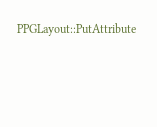PPGLayout::PutAttribute